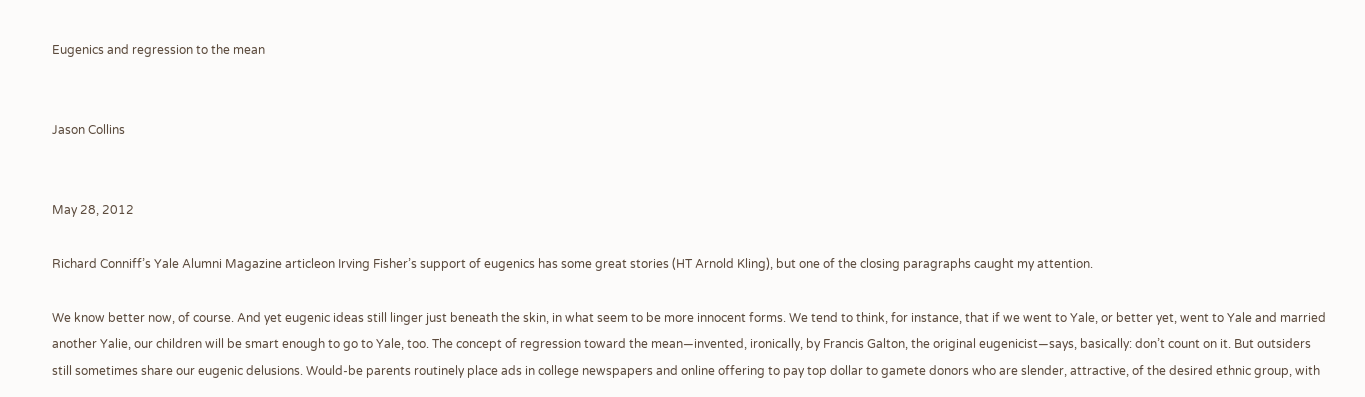Eugenics and regression to the mean


Jason Collins


May 28, 2012

Richard Conniff’s Yale Alumni Magazine articleon Irving Fisher’s support of eugenics has some great stories (HT Arnold Kling), but one of the closing paragraphs caught my attention.

We know better now, of course. And yet eugenic ideas still linger just beneath the skin, in what seem to be more innocent forms. We tend to think, for instance, that if we went to Yale, or better yet, went to Yale and married another Yalie, our children will be smart enough to go to Yale, too. The concept of regression toward the mean—invented, ironically, by Francis Galton, the original eugenicist—says, basically: don’t count on it. But outsiders still sometimes share our eugenic delusions. Would-be parents routinely place ads in college newspapers and online offering to pay top dollar to gamete donors who are slender, attractive, of the desired ethnic group, with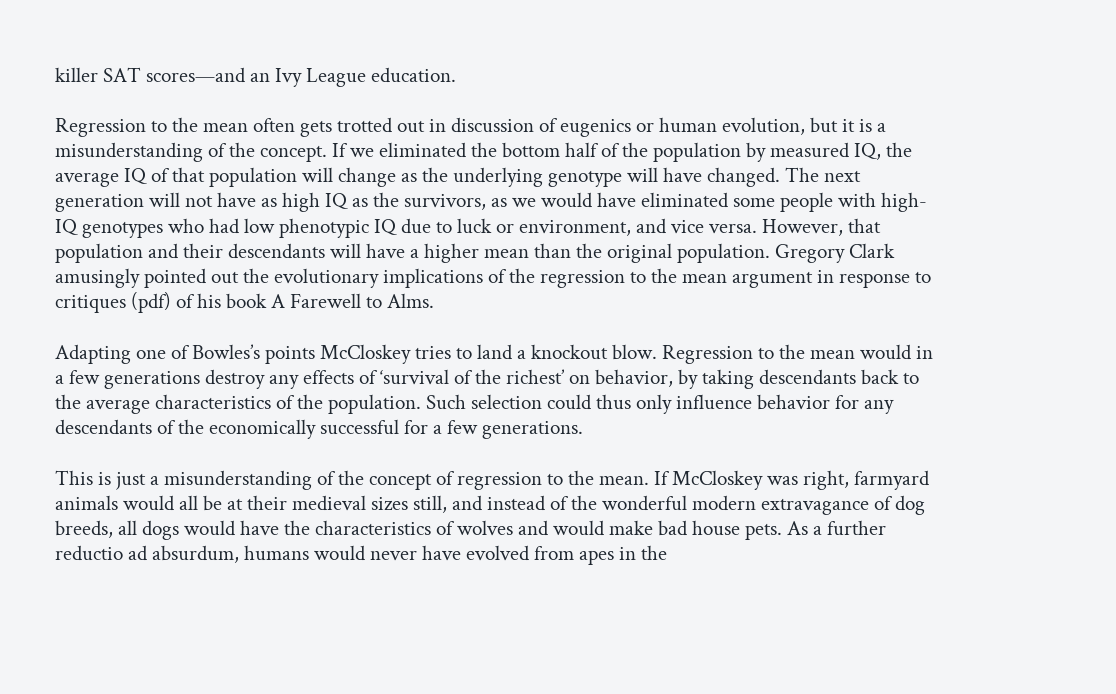killer SAT scores—and an Ivy League education.

Regression to the mean often gets trotted out in discussion of eugenics or human evolution, but it is a misunderstanding of the concept. If we eliminated the bottom half of the population by measured IQ, the average IQ of that population will change as the underlying genotype will have changed. The next generation will not have as high IQ as the survivors, as we would have eliminated some people with high-IQ genotypes who had low phenotypic IQ due to luck or environment, and vice versa. However, that population and their descendants will have a higher mean than the original population. Gregory Clark amusingly pointed out the evolutionary implications of the regression to the mean argument in response to critiques (pdf) of his book A Farewell to Alms.

Adapting one of Bowles’s points McCloskey tries to land a knockout blow. Regression to the mean would in a few generations destroy any effects of ‘survival of the richest’ on behavior, by taking descendants back to the average characteristics of the population. Such selection could thus only influence behavior for any descendants of the economically successful for a few generations.

This is just a misunderstanding of the concept of regression to the mean. If McCloskey was right, farmyard animals would all be at their medieval sizes still, and instead of the wonderful modern extravagance of dog breeds, all dogs would have the characteristics of wolves and would make bad house pets. As a further reductio ad absurdum, humans would never have evolved from apes in the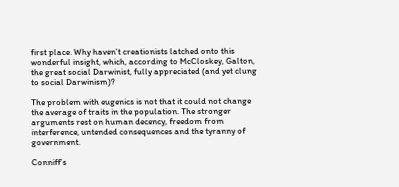first place. Why haven’t creationists latched onto this wonderful insight, which, according to McCloskey, Galton, the great social Darwinist, fully appreciated (and yet clung to social Darwinism)?

The problem with eugenics is not that it could not change the average of traits in the population. The stronger arguments rest on human decency, freedom from interference, untended consequences and the tyranny of government.

Conniff’s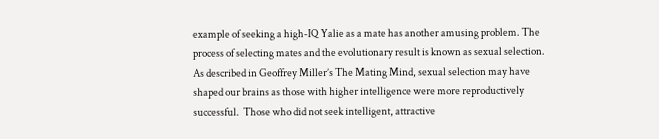example of seeking a high-IQ Yalie as a mate has another amusing problem. The process of selecting mates and the evolutionary result is known as sexual selection. As described in Geoffrey Miller’s The Mating Mind, sexual selection may have shaped our brains as those with higher intelligence were more reproductively successful.  Those who did not seek intelligent, attractive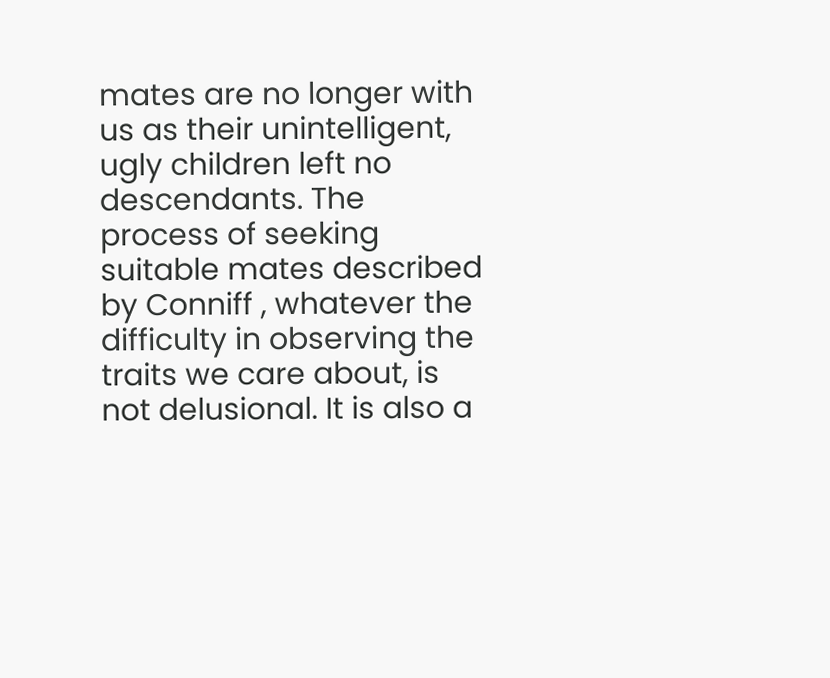mates are no longer with us as their unintelligent, ugly children left no descendants. The process of seeking suitable mates described by Conniff , whatever the difficulty in observing the traits we care about, is not delusional. It is also a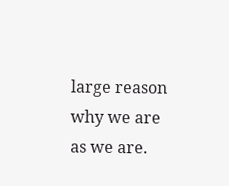large reason why we are as we are.